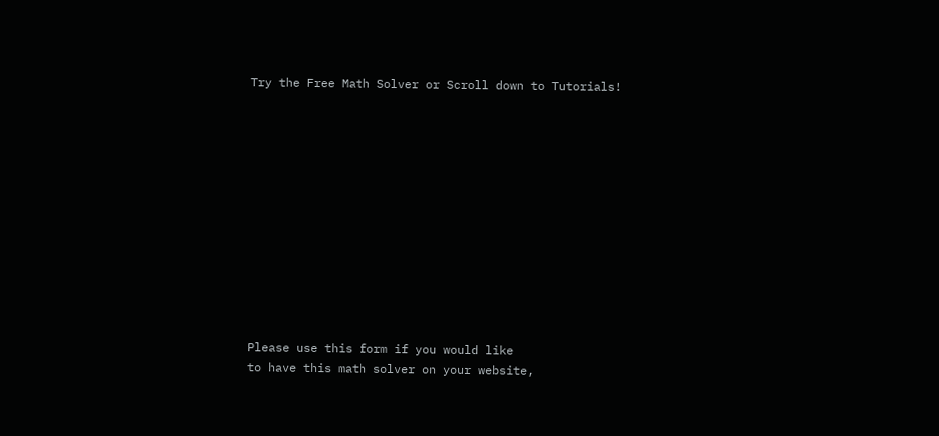Try the Free Math Solver or Scroll down to Tutorials!












Please use this form if you would like
to have this math solver on your website,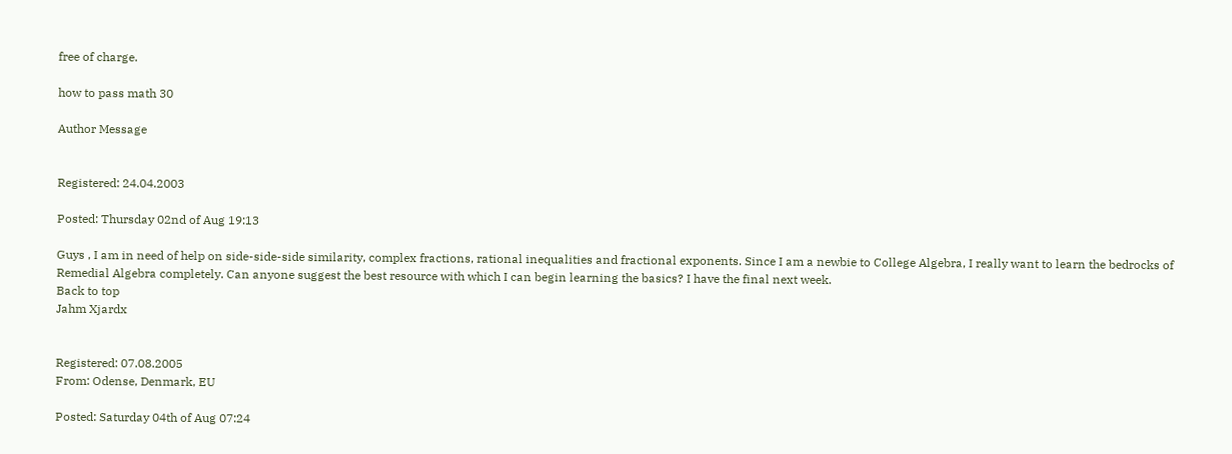free of charge.

how to pass math 30

Author Message


Registered: 24.04.2003

Posted: Thursday 02nd of Aug 19:13

Guys , I am in need of help on side-side-side similarity, complex fractions, rational inequalities and fractional exponents. Since I am a newbie to College Algebra, I really want to learn the bedrocks of Remedial Algebra completely. Can anyone suggest the best resource with which I can begin learning the basics? I have the final next week.
Back to top
Jahm Xjardx


Registered: 07.08.2005
From: Odense, Denmark, EU

Posted: Saturday 04th of Aug 07:24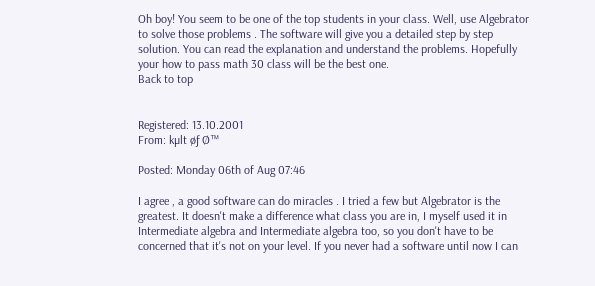Oh boy! You seem to be one of the top students in your class. Well, use Algebrator to solve those problems . The software will give you a detailed step by step solution. You can read the explanation and understand the problems. Hopefully your how to pass math 30 class will be the best one.
Back to top


Registered: 13.10.2001
From: kµlt øƒ Ø™

Posted: Monday 06th of Aug 07:46

I agree , a good software can do miracles . I tried a few but Algebrator is the greatest. It doesn't make a difference what class you are in, I myself used it in Intermediate algebra and Intermediate algebra too, so you don't have to be concerned that it's not on your level. If you never had a software until now I can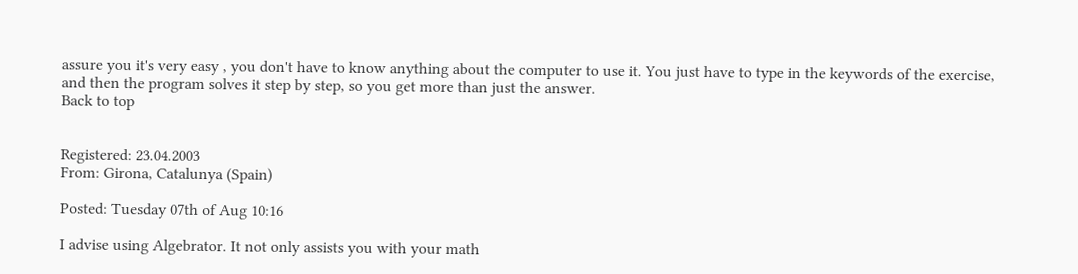assure you it's very easy , you don't have to know anything about the computer to use it. You just have to type in the keywords of the exercise, and then the program solves it step by step, so you get more than just the answer.
Back to top


Registered: 23.04.2003
From: Girona, Catalunya (Spain)

Posted: Tuesday 07th of Aug 10:16

I advise using Algebrator. It not only assists you with your math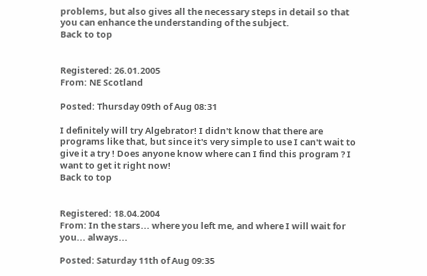problems, but also gives all the necessary steps in detail so that you can enhance the understanding of the subject.
Back to top


Registered: 26.01.2005
From: NE Scotland

Posted: Thursday 09th of Aug 08:31

I definitely will try Algebrator! I didn't know that there are programs like that, but since it's very simple to use I can't wait to give it a try ! Does anyone know where can I find this program ? I want to get it right now!
Back to top


Registered: 18.04.2004
From: In the stars... where you left me, and where I will wait for you... always...

Posted: Saturday 11th of Aug 09:35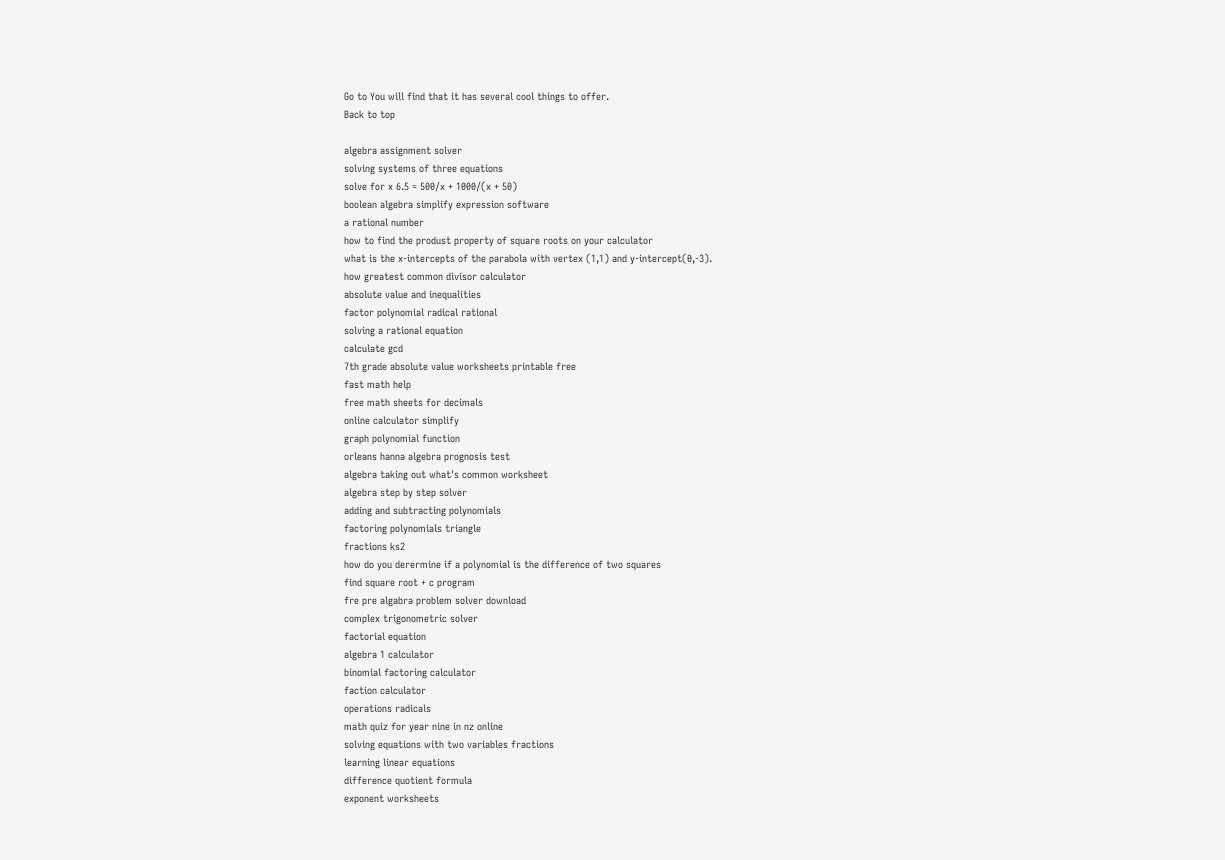Go to You will find that it has several cool things to offer.
Back to top

algebra assignment solver
solving systems of three equations
solve for x 6.5 = 500/x + 1000/(x + 50)
boolean algebra simplify expression software
a rational number
how to find the produst property of square roots on your calculator
what is the x-intercepts of the parabola with vertex (1,1) and y-intercept(0,-3).
how greatest common divisor calculator
absolute value and inequalities
factor polynomial radical rational
solving a rational equation
calculate gcd
7th grade absolute value worksheets printable free
fast math help
free math sheets for decimals
online calculator simplify
graph polynomial function
orleans hanna algebra prognosis test
algebra taking out what's common worksheet
algebra step by step solver
adding and subtracting polynomials
factoring polynomials triangle
fractions ks2
how do you derermine if a polynomial is the difference of two squares
find square root + c program
fre pre algabra problem solver download
complex trigonometric solver
factorial equation
algebra 1 calculator
binomial factoring calculator
faction calculator
operations radicals
math quiz for year nine in nz online
solving equations with two variables fractions
learning linear equations
difference quotient formula
exponent worksheets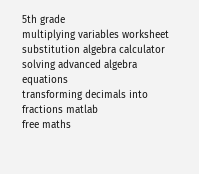5th grade
multiplying variables worksheet
substitution algebra calculator
solving advanced algebra equations
transforming decimals into fractions matlab
free maths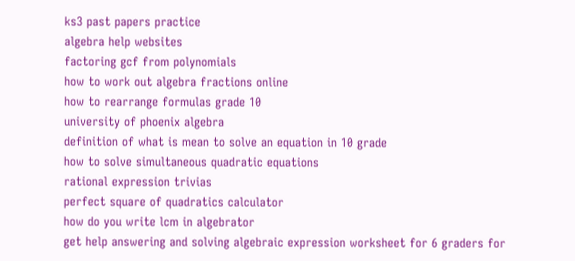ks3 past papers practice
algebra help websites
factoring gcf from polynomials
how to work out algebra fractions online
how to rearrange formulas grade 10
university of phoenix algebra
definition of what is mean to solve an equation in 10 grade
how to solve simultaneous quadratic equations
rational expression trivias
perfect square of quadratics calculator
how do you write lcm in algebrator
get help answering and solving algebraic expression worksheet for 6 graders for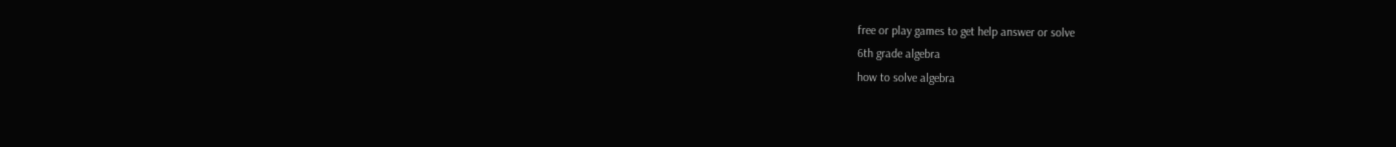free or play games to get help answer or solve
6th grade algebra
how to solve algebra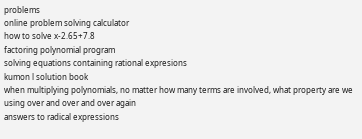problems
online problem solving calculator
how to solve x-2.65+7.8
factoring polynomial program
solving equations containing rational expresions
kumon l solution book
when multiplying polynomials, no matter how many terms are involved, what property are we using over and over and over again
answers to radical expressions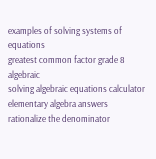examples of solving systems of equations
greatest common factor grade 8 algebraic
solving algebraic equations calculator
elementary algebra answers
rationalize the denominator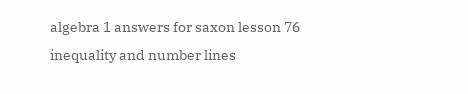algebra 1 answers for saxon lesson 76
inequality and number lines